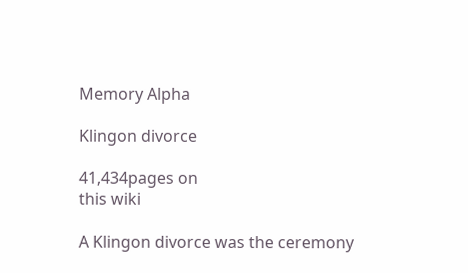Memory Alpha

Klingon divorce

41,434pages on
this wiki

A Klingon divorce was the ceremony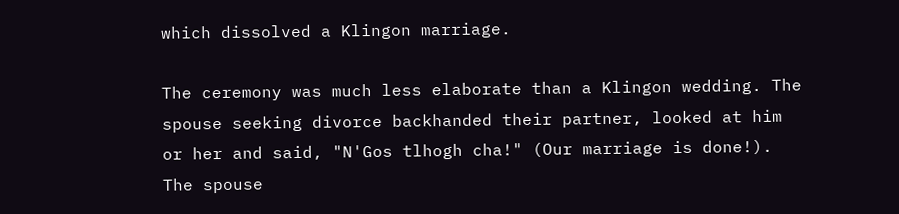which dissolved a Klingon marriage.

The ceremony was much less elaborate than a Klingon wedding. The spouse seeking divorce backhanded their partner, looked at him or her and said, "N'Gos tlhogh cha!" (Our marriage is done!). The spouse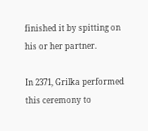finished it by spitting on his or her partner.

In 2371, Grilka performed this ceremony to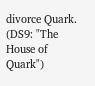divorce Quark. (DS9: "The House of Quark")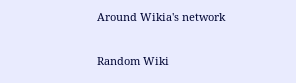Around Wikia's network

Random Wiki